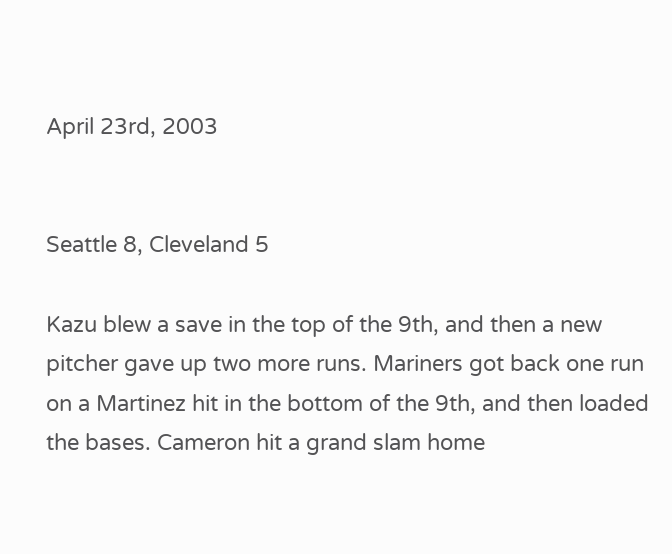April 23rd, 2003


Seattle 8, Cleveland 5

Kazu blew a save in the top of the 9th, and then a new pitcher gave up two more runs. Mariners got back one run on a Martinez hit in the bottom of the 9th, and then loaded the bases. Cameron hit a grand slam home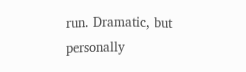run. Dramatic, but personally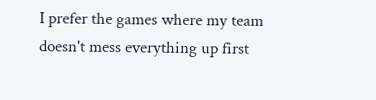I prefer the games where my team doesn't mess everything up first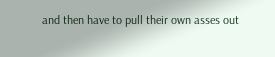and then have to pull their own asses out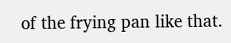of the frying pan like that.